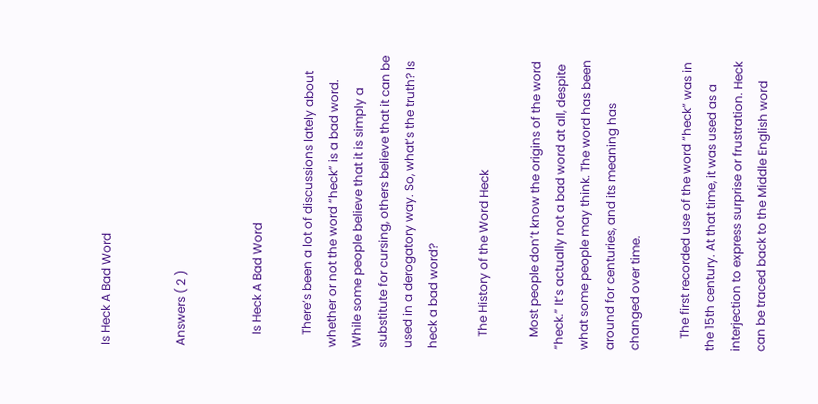Is Heck A Bad Word


Answers ( 2 )


    Is Heck A Bad Word

    There’s been a lot of discussions lately about whether or not the word “heck” is a bad word. While some people believe that it is simply a substitute for cursing, others believe that it can be used in a derogatory way. So, what’s the truth? Is heck a bad word?

    The History of the Word Heck

    Most people don’t know the origins of the word “heck.” It’s actually not a bad word at all, despite what some people may think. The word has been around for centuries, and its meaning has changed over time.

    The first recorded use of the word “heck” was in the 15th century. At that time, it was used as a interjection to express surprise or frustration. Heck can be traced back to the Middle English word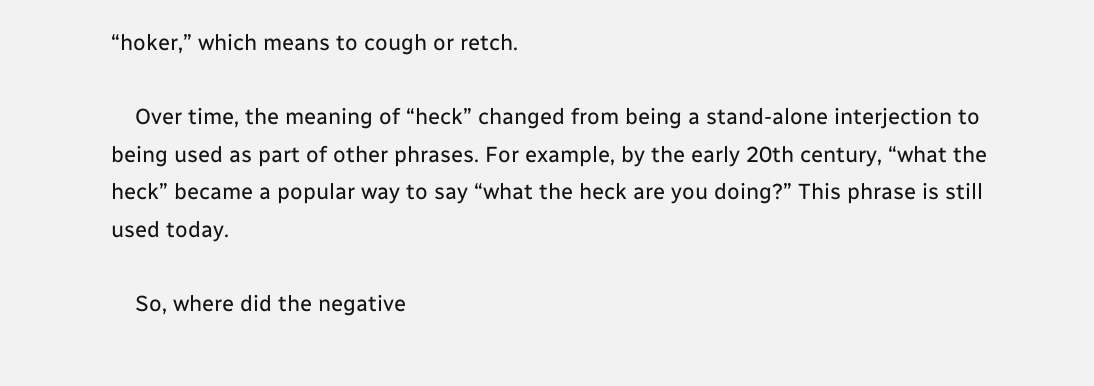“hoker,” which means to cough or retch.

    Over time, the meaning of “heck” changed from being a stand-alone interjection to being used as part of other phrases. For example, by the early 20th century, “what the heck” became a popular way to say “what the heck are you doing?” This phrase is still used today.

    So, where did the negative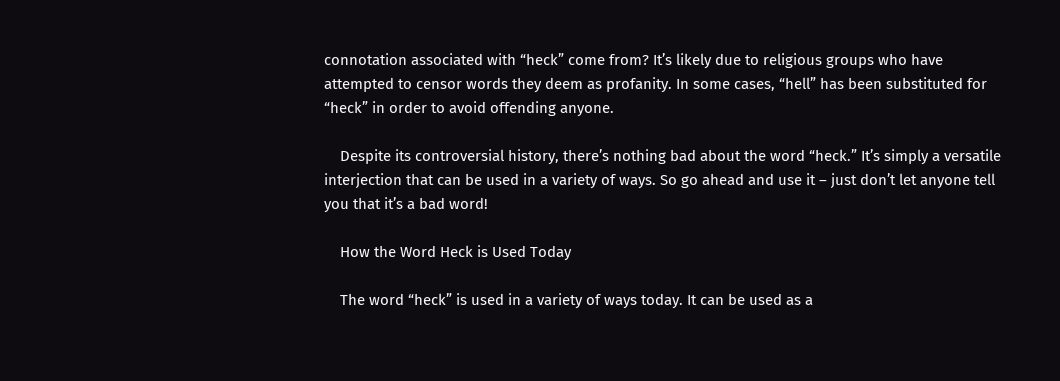connotation associated with “heck” come from? It’s likely due to religious groups who have attempted to censor words they deem as profanity. In some cases, “hell” has been substituted for “heck” in order to avoid offending anyone.

    Despite its controversial history, there’s nothing bad about the word “heck.” It’s simply a versatile interjection that can be used in a variety of ways. So go ahead and use it – just don’t let anyone tell you that it’s a bad word!

    How the Word Heck is Used Today

    The word “heck” is used in a variety of ways today. It can be used as a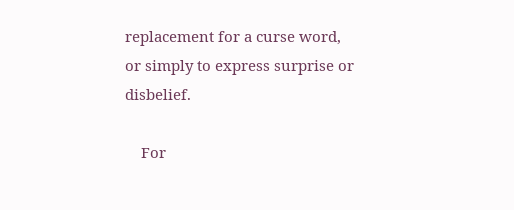replacement for a curse word, or simply to express surprise or disbelief.

    For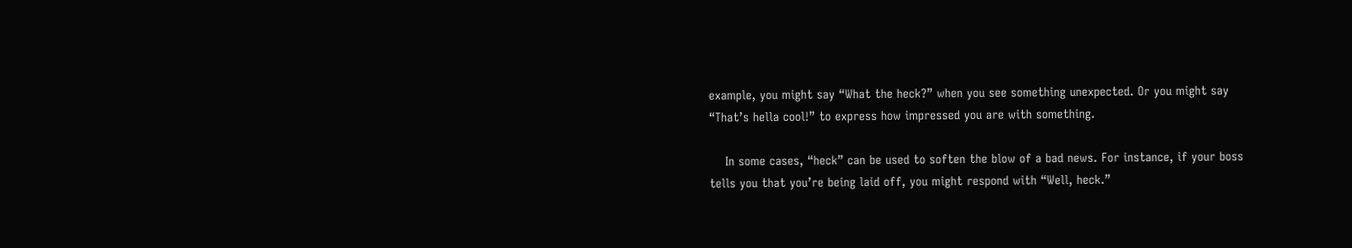example, you might say “What the heck?” when you see something unexpected. Or you might say “That’s hella cool!” to express how impressed you are with something.

    In some cases, “heck” can be used to soften the blow of a bad news. For instance, if your boss tells you that you’re being laid off, you might respond with “Well, heck.”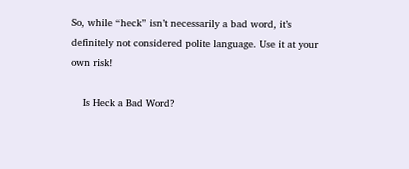So, while “heck” isn’t necessarily a bad word, it’s definitely not considered polite language. Use it at your own risk!

    Is Heck a Bad Word?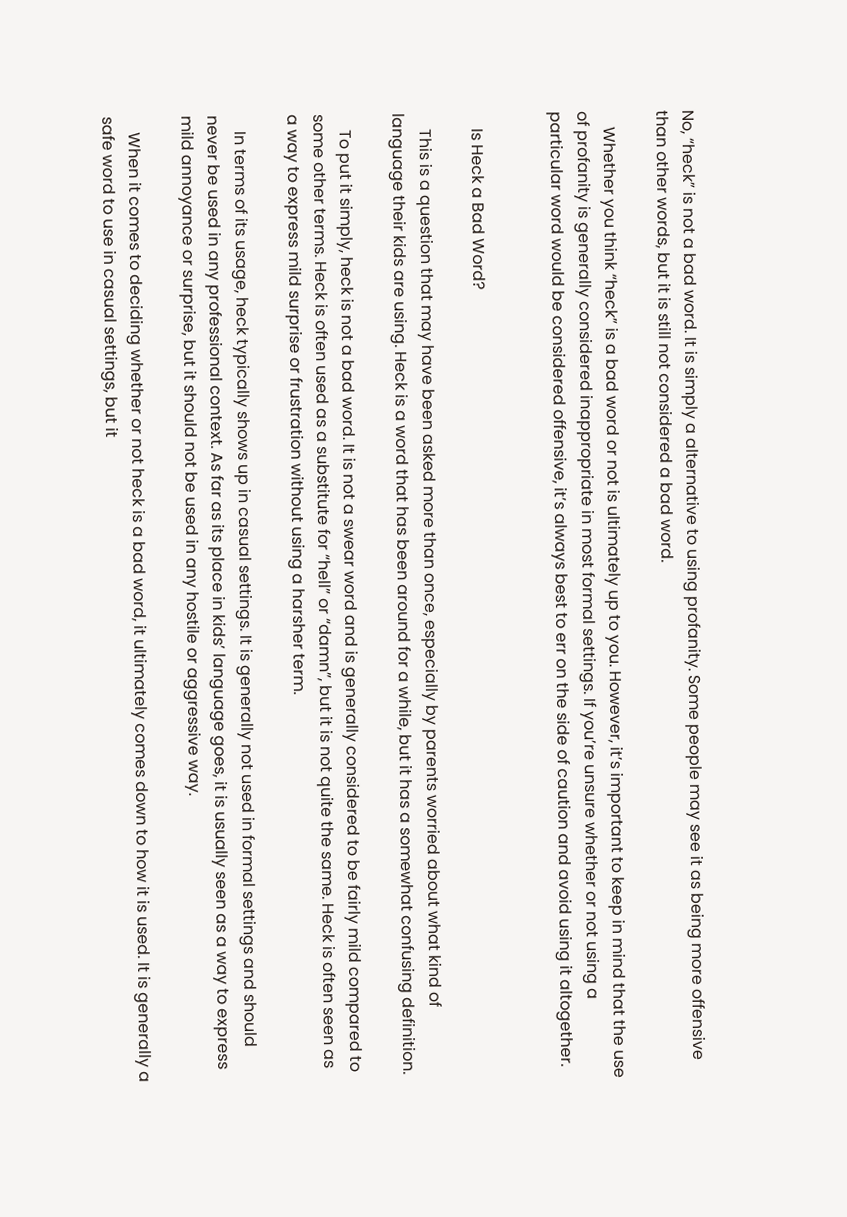No, “heck” is not a bad word. It is simply a alternative to using profanity. Some people may see it as being more offensive than other words, but it is still not considered a bad word.

    Whether you think “heck” is a bad word or not is ultimately up to you. However, it’s important to keep in mind that the use of profanity is generally considered inappropriate in most formal settings. If you’re unsure whether or not using a particular word would be considered offensive, it’s always best to err on the side of caution and avoid using it altogether.


    Is Heck a Bad Word?

    This is a question that may have been asked more than once, especially by parents worried about what kind of language their kids are using. Heck is a word that has been around for a while, but it has a somewhat confusing definition.

    To put it simply, heck is not a bad word. It is not a swear word and is generally considered to be fairly mild compared to some other terms. Heck is often used as a substitute for “hell” or “damn”, but it is not quite the same. Heck is often seen as a way to express mild surprise or frustration without using a harsher term.

    In terms of its usage, heck typically shows up in casual settings. It is generally not used in formal settings and should never be used in any professional context. As far as its place in kids’ language goes, it is usually seen as a way to express mild annoyance or surprise, but it should not be used in any hostile or aggressive way.

    When it comes to deciding whether or not heck is a bad word, it ultimately comes down to how it is used. It is generally a safe word to use in casual settings, but it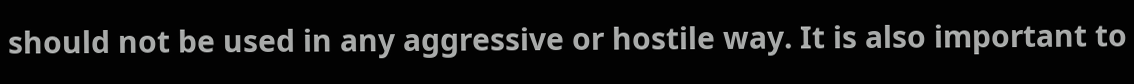should not be used in any aggressive or hostile way. It is also important to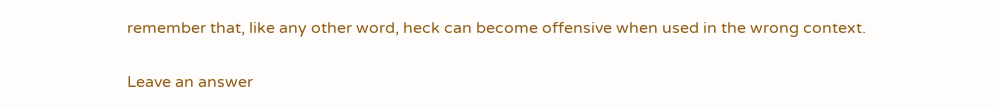remember that, like any other word, heck can become offensive when used in the wrong context.

Leave an answer